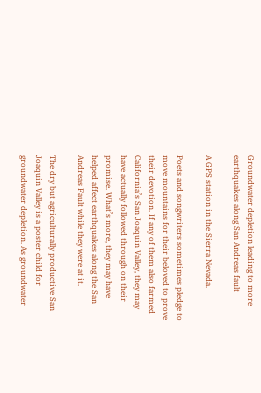Groundwater depletion leading to more earthquakes along San Andreas fault

A GPS station in the Sierra Nevada.

Poets and songwriters sometimes pledge to move mountains for their beloved to prove their devotion. If any of them also farmed California’s San Joaquin Valley, they may have actually followed through on their promise. What’s more, they may have helped affect earthquakes along the San Andreas Fault while they were at it.

The dry but agriculturally productive San Joaquin Valley is a poster child for groundwater depletion. As groundwater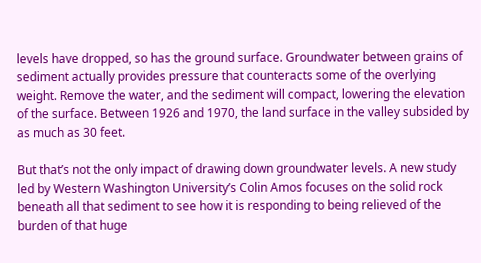levels have dropped, so has the ground surface. Groundwater between grains of sediment actually provides pressure that counteracts some of the overlying weight. Remove the water, and the sediment will compact, lowering the elevation of the surface. Between 1926 and 1970, the land surface in the valley subsided by as much as 30 feet.

But that’s not the only impact of drawing down groundwater levels. A new study led by Western Washington University’s Colin Amos focuses on the solid rock beneath all that sediment to see how it is responding to being relieved of the burden of that huge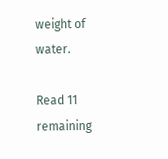weight of water.

Read 11 remaining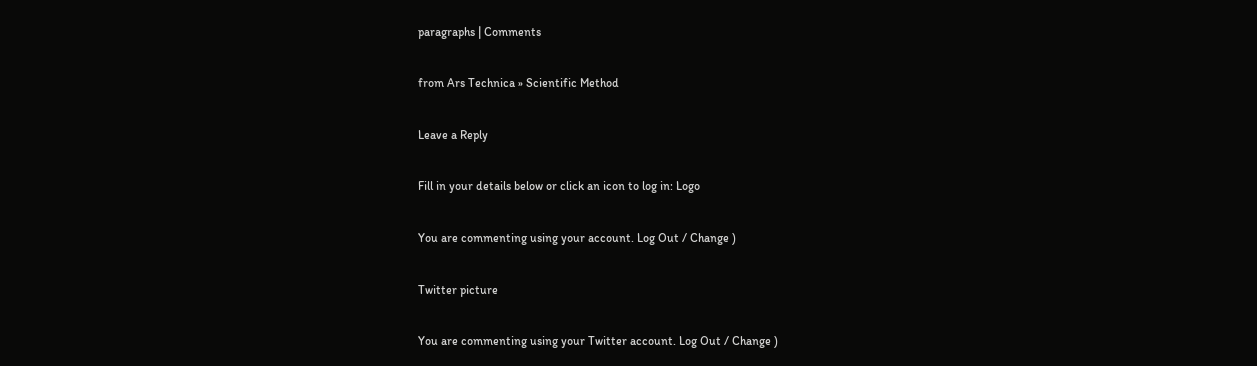paragraphs | Comments

from Ars Technica » Scientific Method

Leave a Reply

Fill in your details below or click an icon to log in: Logo

You are commenting using your account. Log Out / Change )

Twitter picture

You are commenting using your Twitter account. Log Out / Change )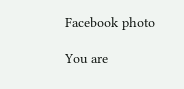Facebook photo

You are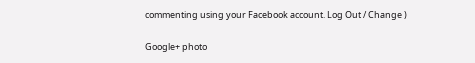commenting using your Facebook account. Log Out / Change )

Google+ photo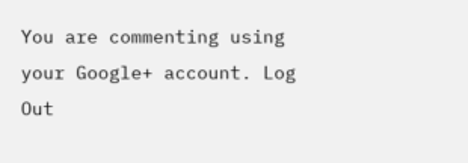You are commenting using your Google+ account. Log Out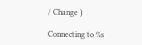/ Change )

Connecting to %s